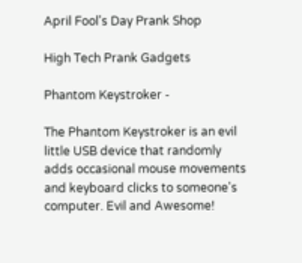April Fool's Day Prank Shop

High Tech Prank Gadgets

Phantom Keystroker -

The Phantom Keystroker is an evil little USB device that randomly adds occasional mouse movements and keyboard clicks to someone's computer. Evil and Awesome!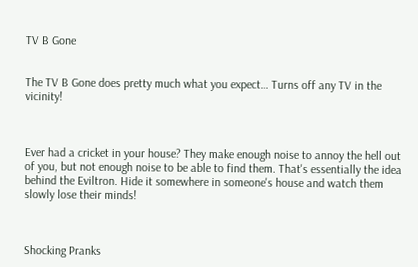TV B Gone


The TV B Gone does pretty much what you expect… Turns off any TV in the vicinity!



Ever had a cricket in your house? They make enough noise to annoy the hell out of you, but not enough noise to be able to find them. That's essentially the idea behind the Eviltron. Hide it somewhere in someone's house and watch them slowly lose their minds!



Shocking Pranks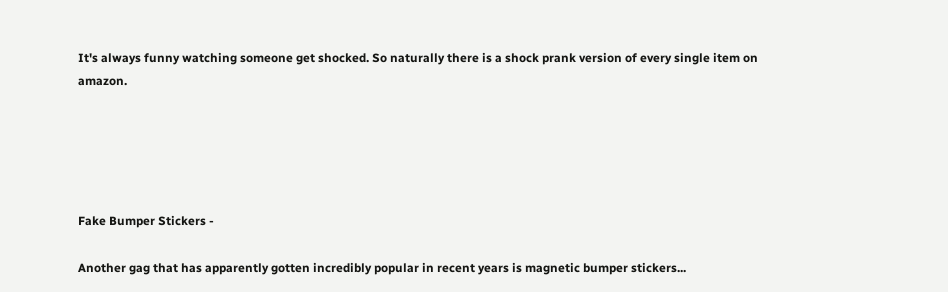It's always funny watching someone get shocked. So naturally there is a shock prank version of every single item on amazon.





Fake Bumper Stickers -

Another gag that has apparently gotten incredibly popular in recent years is magnetic bumper stickers...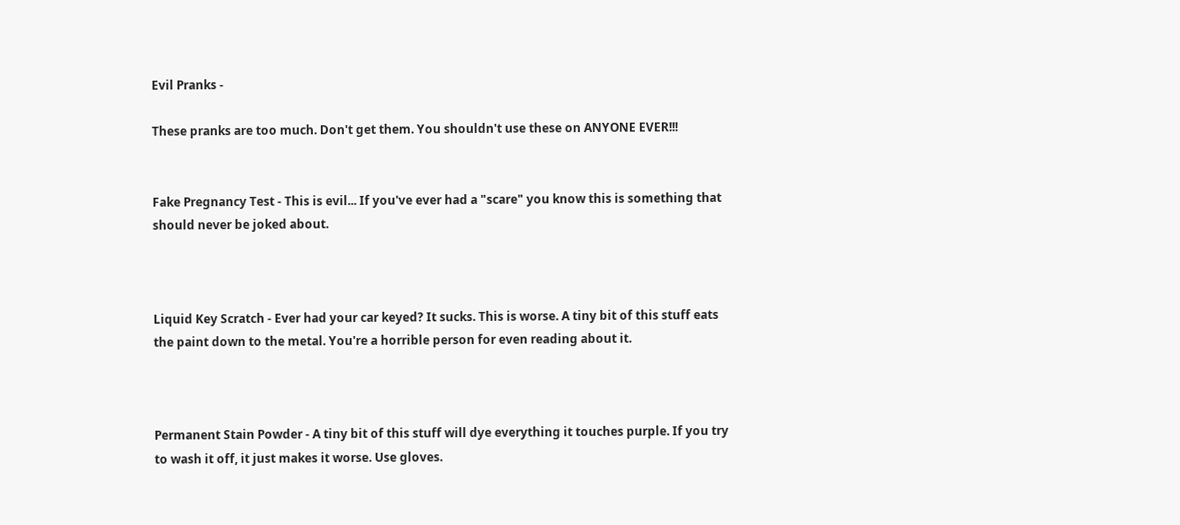Evil Pranks -

These pranks are too much. Don't get them. You shouldn't use these on ANYONE EVER!!!


Fake Pregnancy Test - This is evil... If you've ever had a "scare" you know this is something that should never be joked about.



Liquid Key Scratch - Ever had your car keyed? It sucks. This is worse. A tiny bit of this stuff eats the paint down to the metal. You're a horrible person for even reading about it.



Permanent Stain Powder - A tiny bit of this stuff will dye everything it touches purple. If you try to wash it off, it just makes it worse. Use gloves.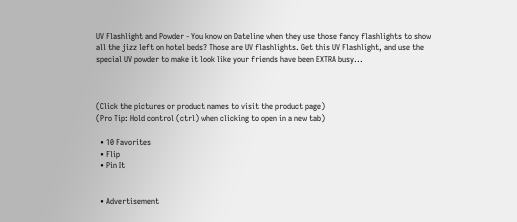UV Flashlight and Powder - You know on Dateline when they use those fancy flashlights to show all the jizz left on hotel beds? Those are UV flashlights. Get this UV Flashlight, and use the special UV powder to make it look like your friends have been EXTRA busy...



(Click the pictures or product names to visit the product page)
(Pro Tip: Hold control (ctrl) when clicking to open in a new tab)

  • 10 Favorites
  • Flip
  • Pin It


  • Advertisement